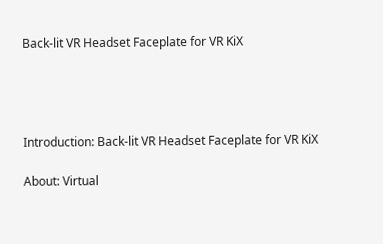Back-lit VR Headset Faceplate for VR KiX




Introduction: Back-lit VR Headset Faceplate for VR KiX

About: Virtual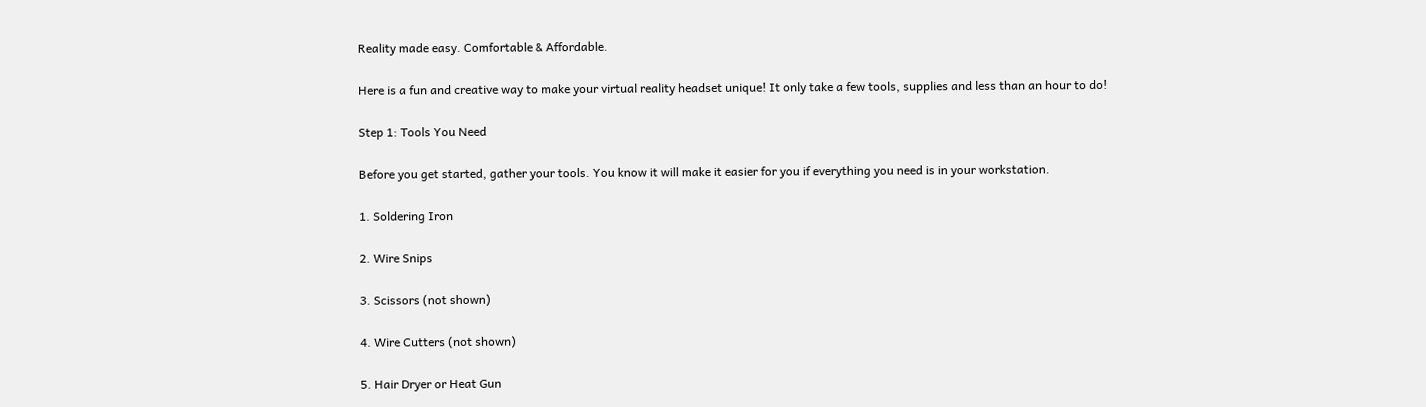Reality made easy. Comfortable & Affordable.

Here is a fun and creative way to make your virtual reality headset unique! It only take a few tools, supplies and less than an hour to do!

Step 1: Tools You Need

Before you get started, gather your tools. You know it will make it easier for you if everything you need is in your workstation.

1. Soldering Iron

2. Wire Snips

3. Scissors (not shown)

4. Wire Cutters (not shown)

5. Hair Dryer or Heat Gun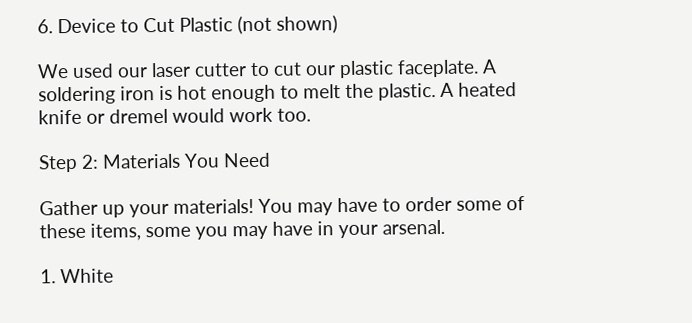6. Device to Cut Plastic (not shown)

We used our laser cutter to cut our plastic faceplate. A soldering iron is hot enough to melt the plastic. A heated knife or dremel would work too.

Step 2: Materials You Need

Gather up your materials! You may have to order some of these items, some you may have in your arsenal.

1. White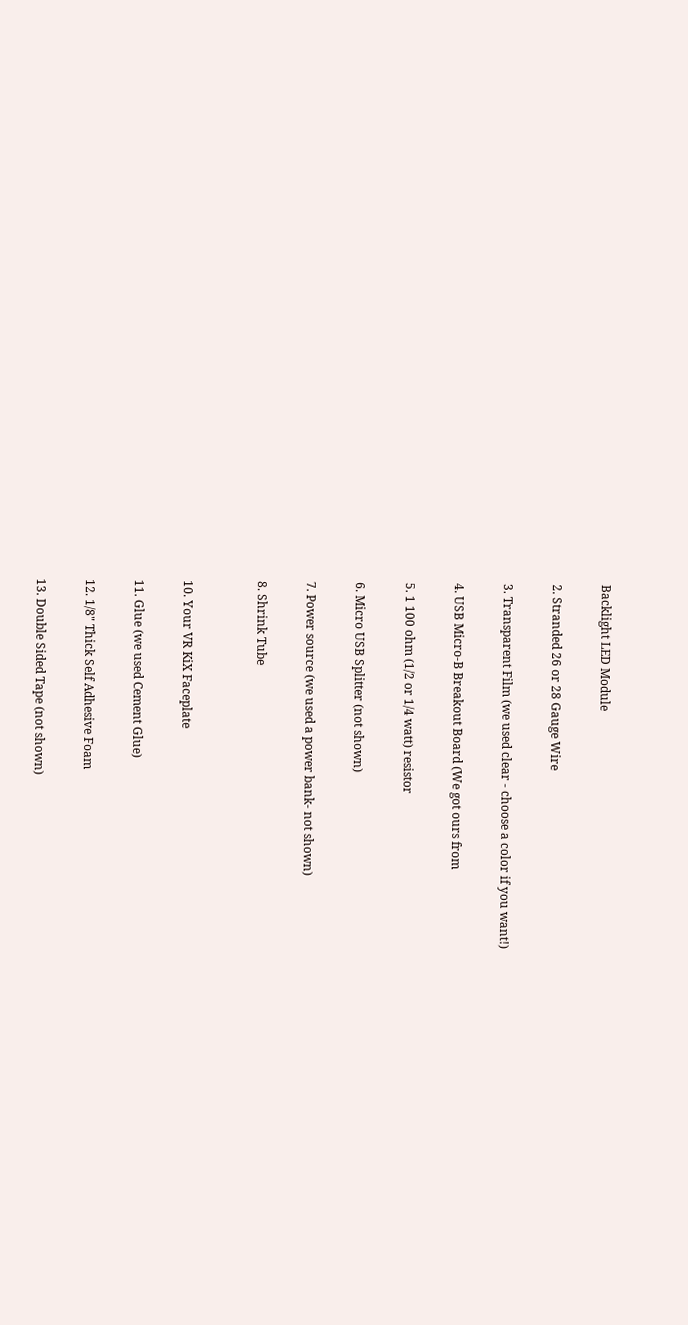Backlight LED Module

2. Stranded 26 or 28 Gauge Wire

3. Transparent Film (we used clear - choose a color if you want!)

4. USB Micro-B Breakout Board (We got ours from

5. 1 100 ohm (1/2 or 1/4 watt) resistor

6. Micro USB Splitter (not shown)

7. Power source (we used a power bank- not shown)

8. Shrink Tube


10. Your VR KiX Faceplate

11. Glue (we used Cement Glue)

12. 1/8" Thick Self Adhesive Foam

13. Double Sided Tape (not shown)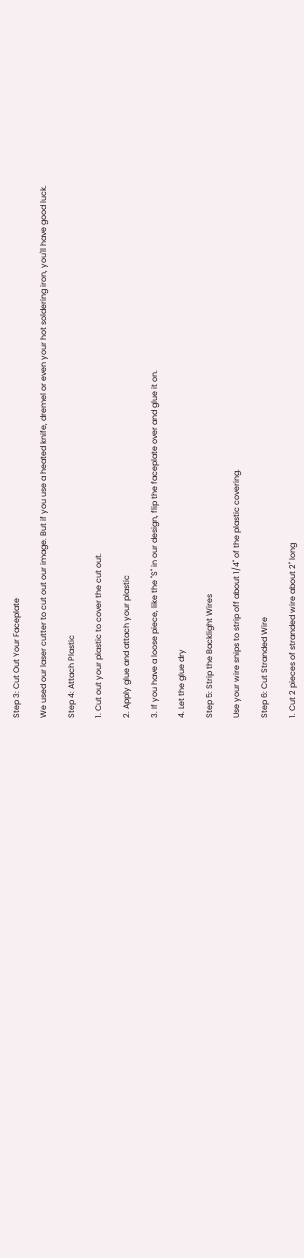Step 3: Cut Out Your Faceplate

We used our laser cutter to cut out our image. But if you use a heated knife, dremel or even your hot soldering iron, you'll have good luck.

Step 4: Attach Plastic

1. Cut out your plastic to cover the cut out.

2. Apply glue and attach your plastic

3. If you have a loose piece, like the "S" in our design, flip the faceplate over and glue it on.

4. Let the glue dry

Step 5: Strip the Backlight Wires

Use your wire snips to strip off about 1/4" of the plastic covering.

Step 6: Cut Stranded Wire

1. Cut 2 pieces of stranded wire about 2" long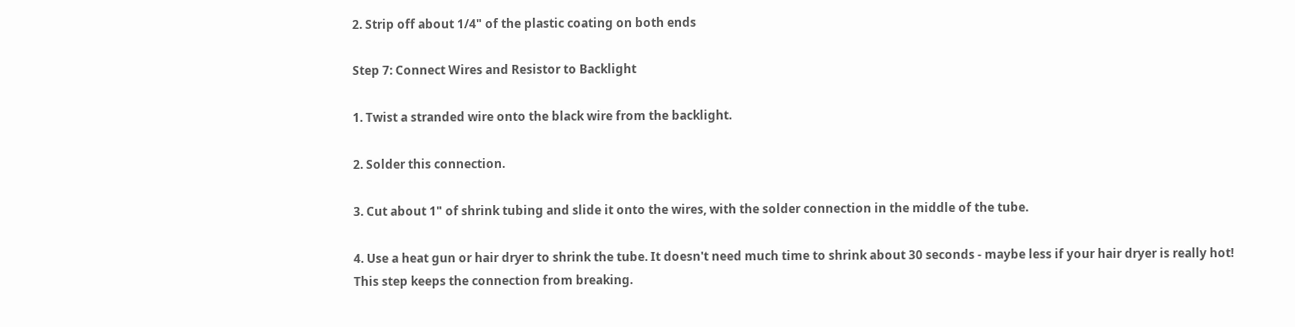2. Strip off about 1/4" of the plastic coating on both ends

Step 7: Connect Wires and Resistor to Backlight

1. Twist a stranded wire onto the black wire from the backlight.

2. Solder this connection.

3. Cut about 1" of shrink tubing and slide it onto the wires, with the solder connection in the middle of the tube.

4. Use a heat gun or hair dryer to shrink the tube. It doesn't need much time to shrink about 30 seconds - maybe less if your hair dryer is really hot! This step keeps the connection from breaking.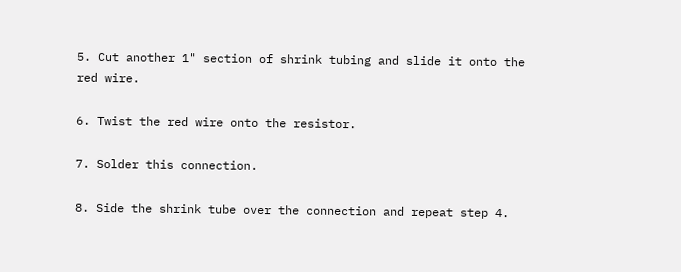5. Cut another 1" section of shrink tubing and slide it onto the red wire.

6. Twist the red wire onto the resistor.

7. Solder this connection.

8. Side the shrink tube over the connection and repeat step 4.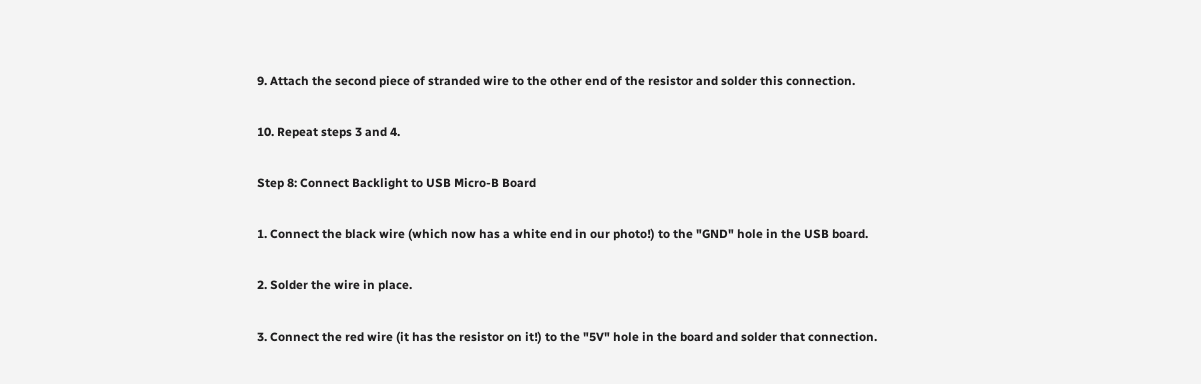9. Attach the second piece of stranded wire to the other end of the resistor and solder this connection.

10. Repeat steps 3 and 4.

Step 8: Connect Backlight to USB Micro-B Board

1. Connect the black wire (which now has a white end in our photo!) to the "GND" hole in the USB board.

2. Solder the wire in place.

3. Connect the red wire (it has the resistor on it!) to the "5V" hole in the board and solder that connection.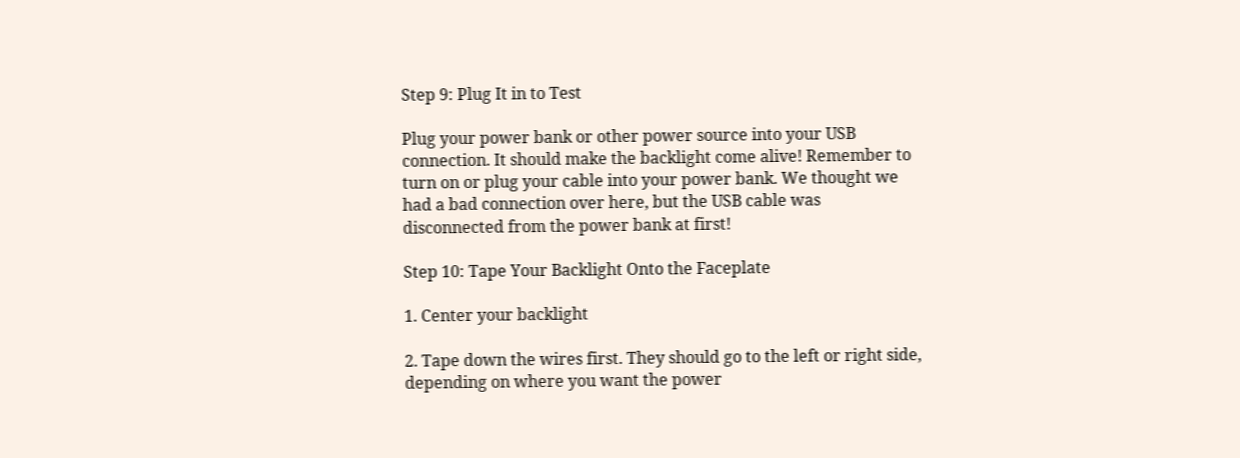Step 9: Plug It in to Test

Plug your power bank or other power source into your USB connection. It should make the backlight come alive! Remember to turn on or plug your cable into your power bank. We thought we had a bad connection over here, but the USB cable was disconnected from the power bank at first!

Step 10: Tape Your Backlight Onto the Faceplate

1. Center your backlight

2. Tape down the wires first. They should go to the left or right side, depending on where you want the power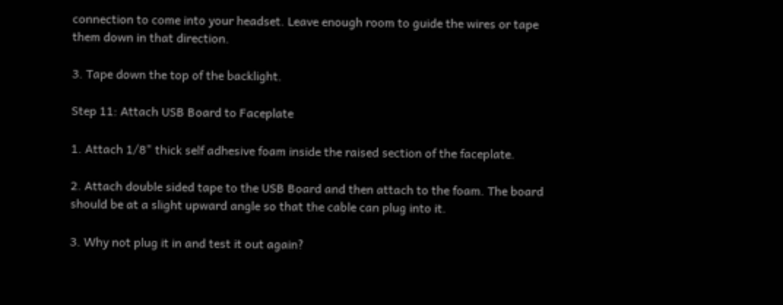connection to come into your headset. Leave enough room to guide the wires or tape them down in that direction.

3. Tape down the top of the backlight.

Step 11: Attach USB Board to Faceplate

1. Attach 1/8" thick self adhesive foam inside the raised section of the faceplate.

2. Attach double sided tape to the USB Board and then attach to the foam. The board should be at a slight upward angle so that the cable can plug into it.

3. Why not plug it in and test it out again?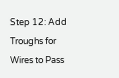Step 12: Add Troughs for Wires to Pass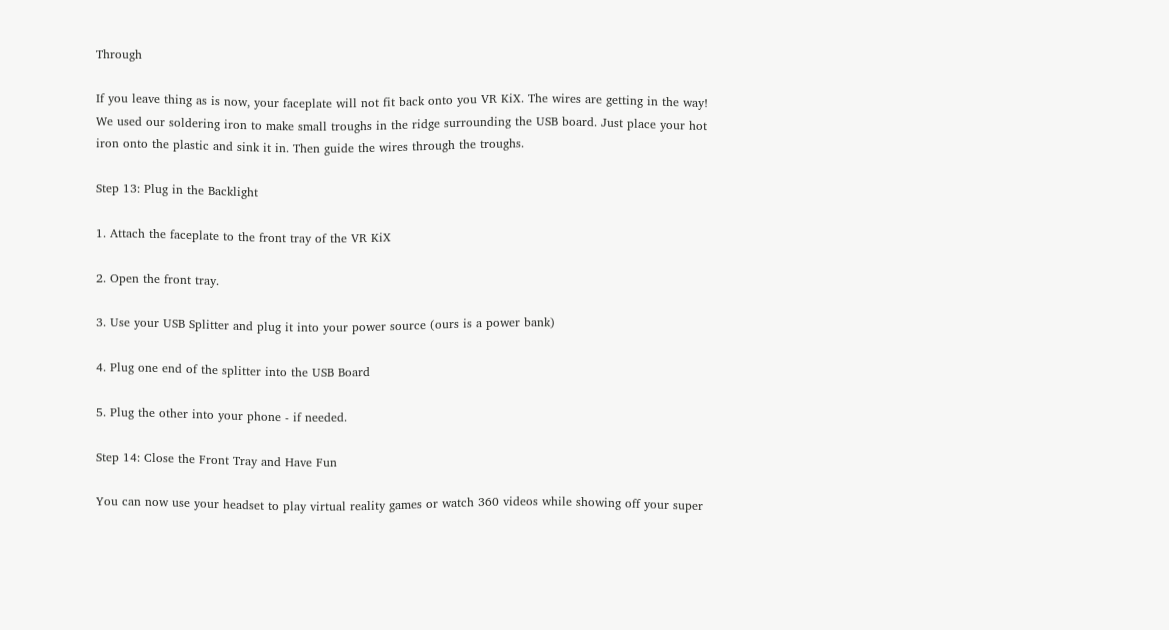Through

If you leave thing as is now, your faceplate will not fit back onto you VR KiX. The wires are getting in the way! We used our soldering iron to make small troughs in the ridge surrounding the USB board. Just place your hot iron onto the plastic and sink it in. Then guide the wires through the troughs.

Step 13: Plug in the Backlight

1. Attach the faceplate to the front tray of the VR KiX

2. Open the front tray.

3. Use your USB Splitter and plug it into your power source (ours is a power bank)

4. Plug one end of the splitter into the USB Board

5. Plug the other into your phone - if needed.

Step 14: Close the Front Tray and Have Fun

You can now use your headset to play virtual reality games or watch 360 videos while showing off your super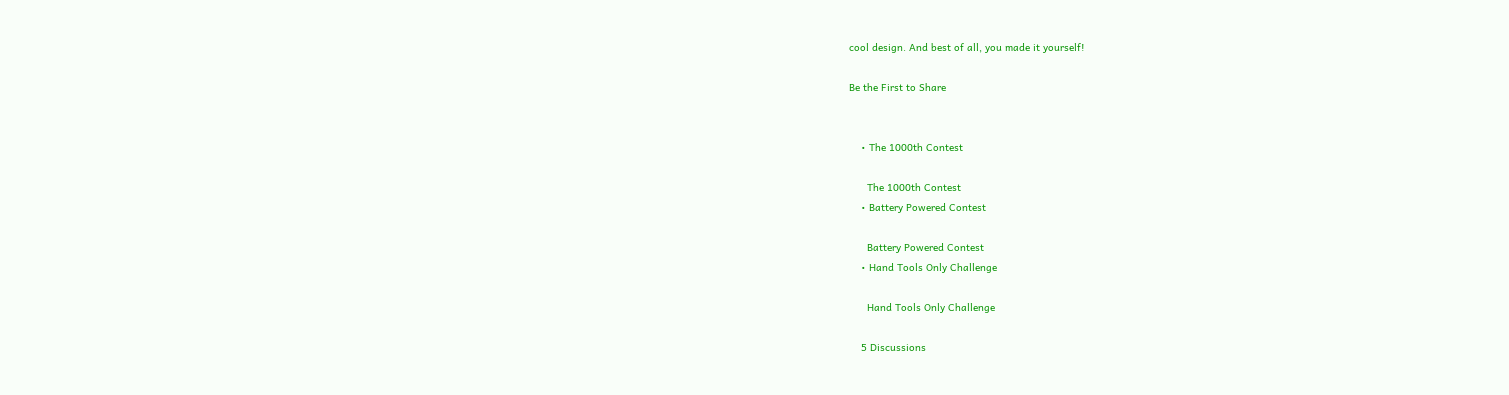cool design. And best of all, you made it yourself!

Be the First to Share


    • The 1000th Contest

      The 1000th Contest
    • Battery Powered Contest

      Battery Powered Contest
    • Hand Tools Only Challenge

      Hand Tools Only Challenge

    5 Discussions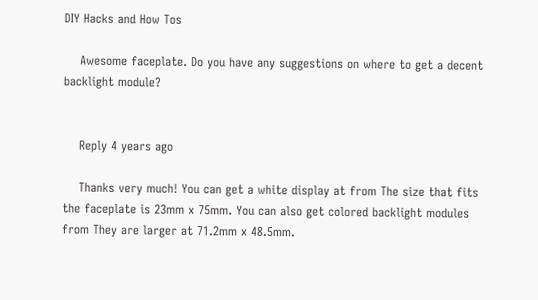DIY Hacks and How Tos

    Awesome faceplate. Do you have any suggestions on where to get a decent backlight module?


    Reply 4 years ago

    Thanks very much! You can get a white display at from The size that fits the faceplate is 23mm x 75mm. You can also get colored backlight modules from They are larger at 71.2mm x 48.5mm.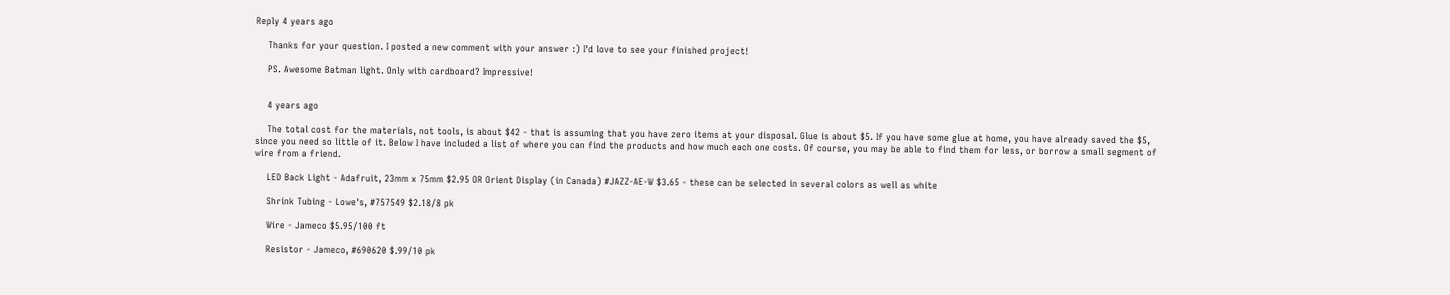Reply 4 years ago

    Thanks for your question. I posted a new comment with your answer :) I'd love to see your finished project!

    PS. Awesome Batman light. Only with cardboard? Impressive!


    4 years ago

    The total cost for the materials, not tools, is about $42 - that is assuming that you have zero items at your disposal. Glue is about $5. If you have some glue at home, you have already saved the $5, since you need so little of it. Below I have included a list of where you can find the products and how much each one costs. Of course, you may be able to find them for less, or borrow a small segment of wire from a friend.

    LED Back Light - Adafruit, 23mm x 75mm $2.95 OR Orient Display (in Canada) #JAZZ-AE-W $3.65 - these can be selected in several colors as well as white

    Shrink Tubing - Lowe's, #757549 $2.18/8 pk

    Wire - Jameco $5.95/100 ft

    Resistor - Jameco, #690620 $.99/10 pk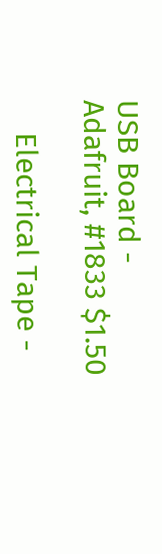USB Board - Adafruit, #1833 $1.50

    Electrical Tape -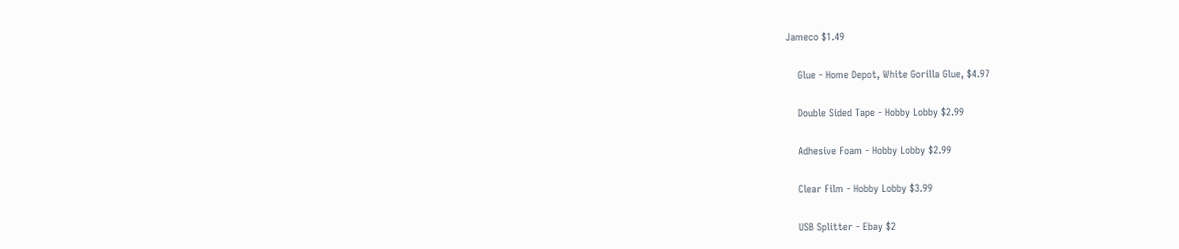Jameco $1.49

    Glue - Home Depot, White Gorilla Glue, $4.97

    Double Sided Tape - Hobby Lobby $2.99

    Adhesive Foam - Hobby Lobby $2.99

    Clear Film - Hobby Lobby $3.99

    USB Splitter - Ebay $2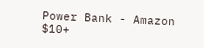Power Bank - Amazon $10+